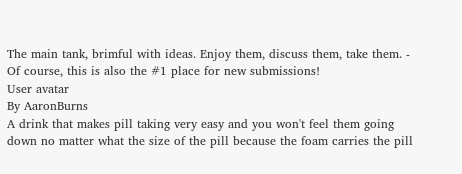The main tank, brimful with ideas. Enjoy them, discuss them, take them. - Of course, this is also the #1 place for new submissions!
User avatar
By AaronBurns
A drink that makes pill taking very easy and you won't feel them going down no matter what the size of the pill because the foam carries the pill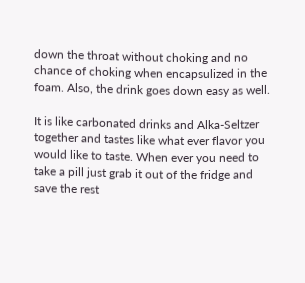down the throat without choking and no chance of choking when encapsulized in the foam. Also, the drink goes down easy as well.

It is like carbonated drinks and Alka-Seltzer together and tastes like what ever flavor you would like to taste. When ever you need to take a pill just grab it out of the fridge and save the rest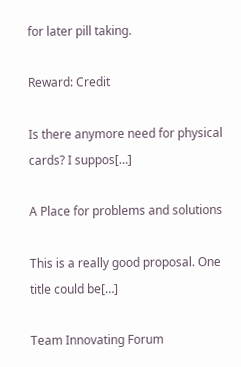for later pill taking.

Reward: Credit

Is there anymore need for physical cards? I suppos[…]

A Place for problems and solutions

This is a really good proposal. One title could be[…]

Team Innovating Forum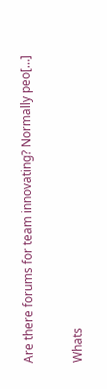Are there forums for team innovating? Normally peo[…]

Whats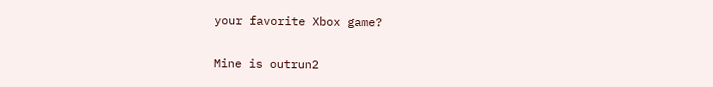your favorite Xbox game?

Mine is outrun2